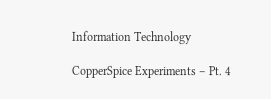Information Technology

CopperSpice Experiments – Pt. 4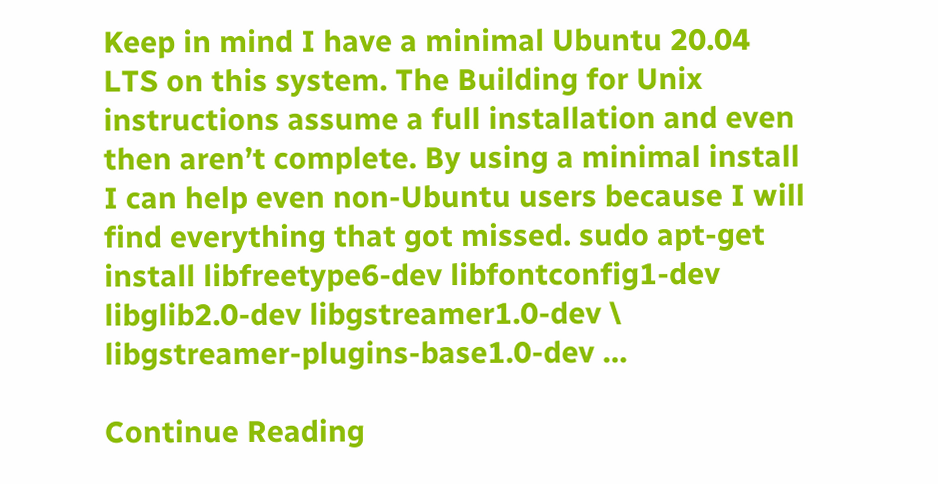Keep in mind I have a minimal Ubuntu 20.04 LTS on this system. The Building for Unix instructions assume a full installation and even then aren’t complete. By using a minimal install I can help even non-Ubuntu users because I will find everything that got missed. sudo apt-get install libfreetype6-dev libfontconfig1-dev libglib2.0-dev libgstreamer1.0-dev \ libgstreamer-plugins-base1.0-dev …

Continue Reading